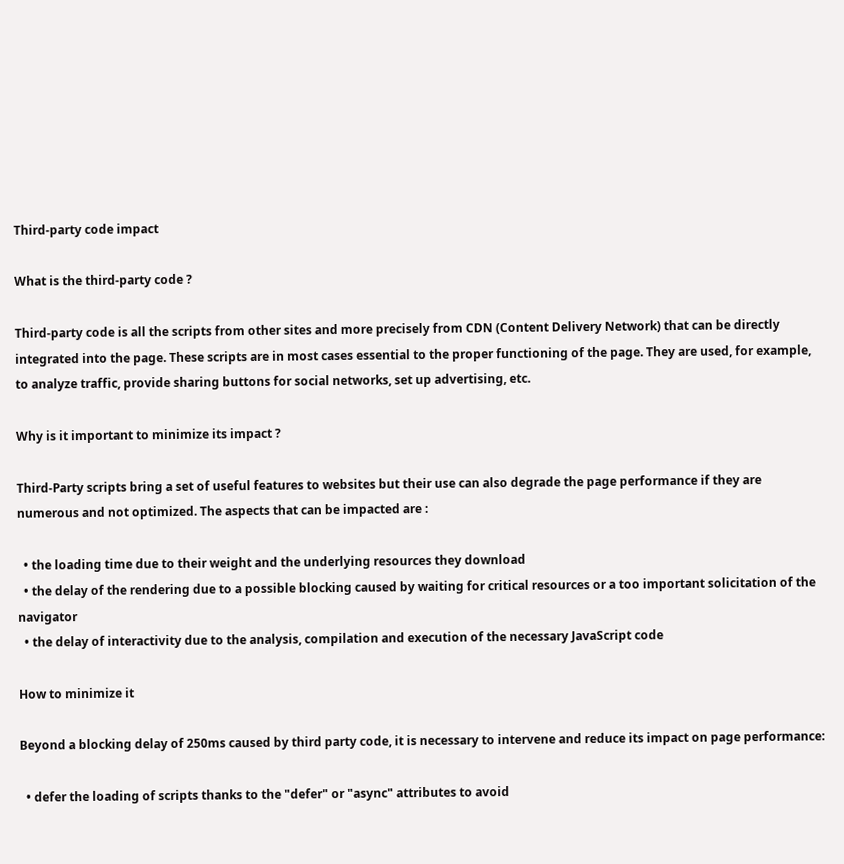Third-party code impact

What is the third-party code ?

Third-party code is all the scripts from other sites and more precisely from CDN (Content Delivery Network) that can be directly integrated into the page. These scripts are in most cases essential to the proper functioning of the page. They are used, for example, to analyze traffic, provide sharing buttons for social networks, set up advertising, etc.

Why is it important to minimize its impact ?

Third-Party scripts bring a set of useful features to websites but their use can also degrade the page performance if they are numerous and not optimized. The aspects that can be impacted are :

  • the loading time due to their weight and the underlying resources they download
  • the delay of the rendering due to a possible blocking caused by waiting for critical resources or a too important solicitation of the navigator
  • the delay of interactivity due to the analysis, compilation and execution of the necessary JavaScript code

How to minimize it

Beyond a blocking delay of 250ms caused by third party code, it is necessary to intervene and reduce its impact on page performance:

  • defer the loading of scripts thanks to the "defer" or "async" attributes to avoid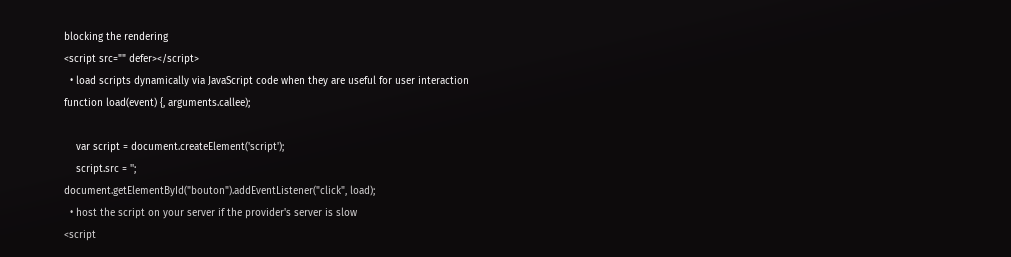blocking the rendering
<script src="" defer></script>
  • load scripts dynamically via JavaScript code when they are useful for user interaction
function load(event) {, arguments.callee);

    var script = document.createElement('script');
    script.src = '';
document.getElementById("bouton").addEventListener("click", load);
  • host the script on your server if the provider's server is slow
<script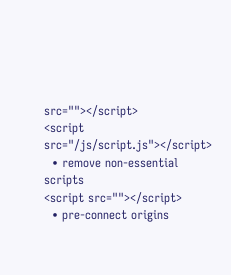src=""></script>
<script src="/js/script.js"></script>
  • remove non-essential scripts
<script src=""></script>
  • pre-connect origins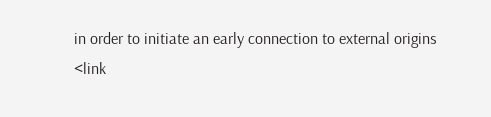in order to initiate an early connection to external origins
<link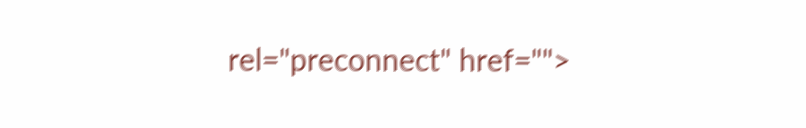rel="preconnect" href="">